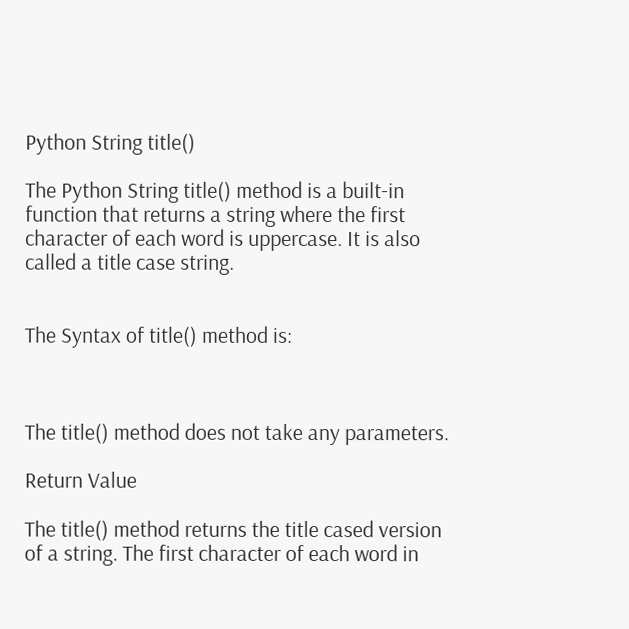Python String title()

The Python String title() method is a built-in function that returns a string where the first character of each word is uppercase. It is also called a title case string.


The Syntax of title() method is:



The title() method does not take any parameters.

Return Value

The title() method returns the title cased version of a string. The first character of each word in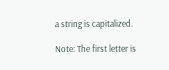a string is capitalized.

Note: The first letter is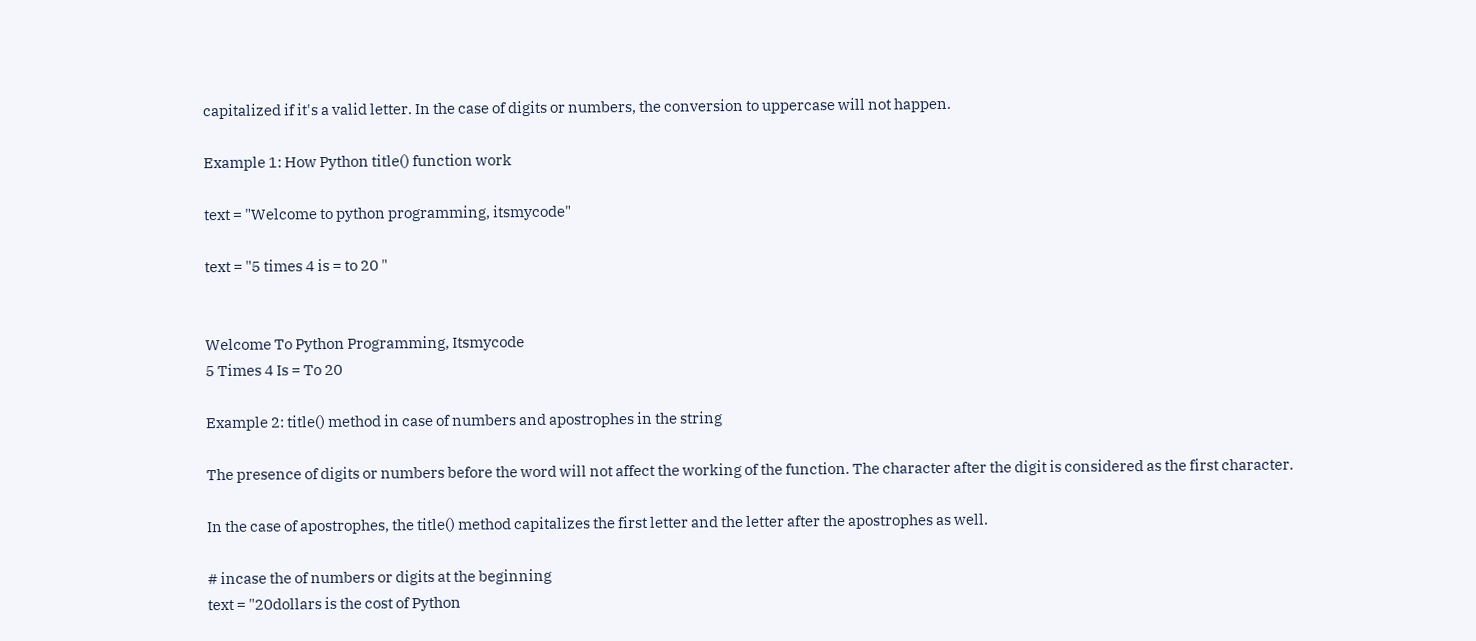capitalized if it's a valid letter. In the case of digits or numbers, the conversion to uppercase will not happen.

Example 1: How Python title() function work

text = "Welcome to python programming, itsmycode"

text = "5 times 4 is = to 20 "


Welcome To Python Programming, Itsmycode
5 Times 4 Is = To 20

Example 2: title() method in case of numbers and apostrophes in the string

The presence of digits or numbers before the word will not affect the working of the function. The character after the digit is considered as the first character.

In the case of apostrophes, the title() method capitalizes the first letter and the letter after the apostrophes as well.

# incase the of numbers or digits at the beginning
text = "20dollars is the cost of Python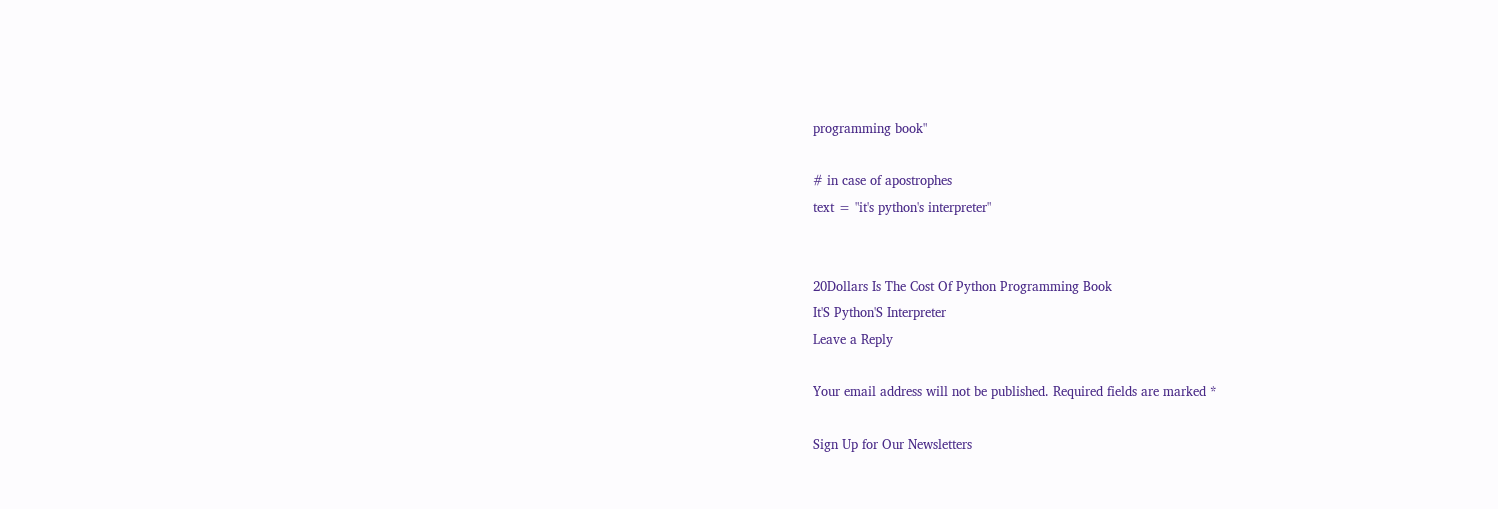programming book"

# in case of apostrophes
text = "it's python's interpreter"


20Dollars Is The Cost Of Python Programming Book
It'S Python'S Interpreter
Leave a Reply

Your email address will not be published. Required fields are marked *

Sign Up for Our Newsletters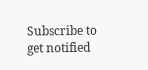Subscribe to get notified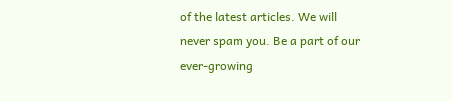of the latest articles. We will never spam you. Be a part of our ever-growing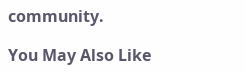community.

You May Also Like